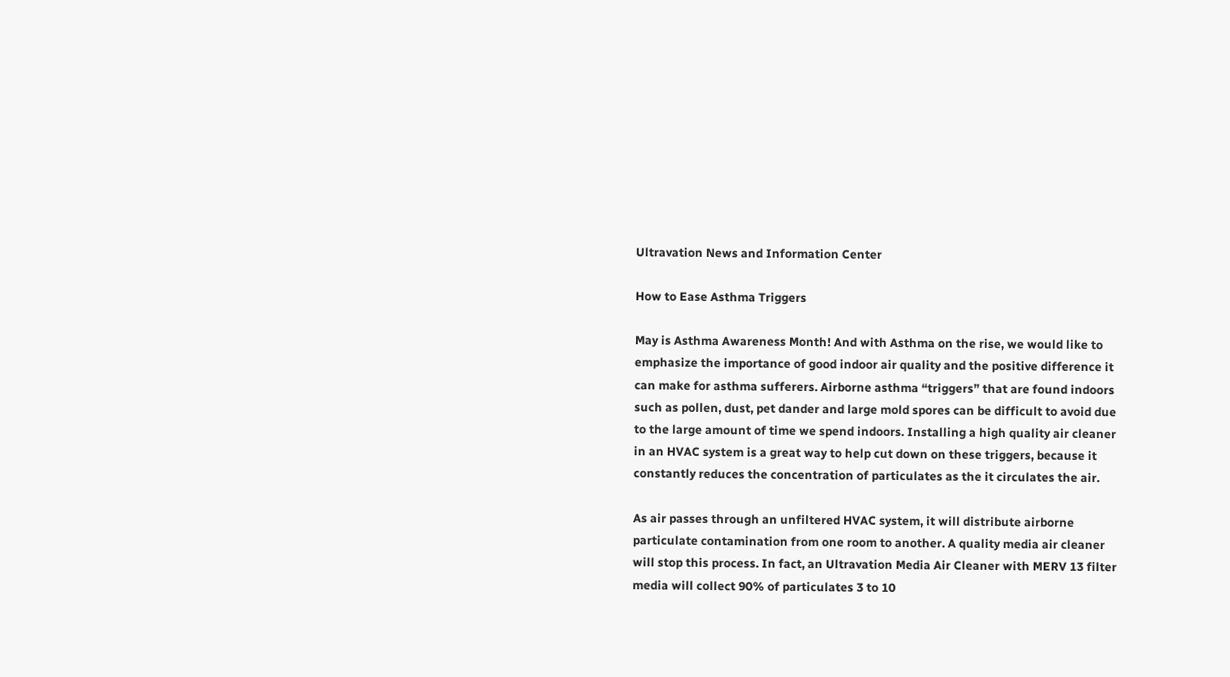Ultravation News and Information Center

How to Ease Asthma Triggers

May is Asthma Awareness Month! And with Asthma on the rise, we would like to emphasize the importance of good indoor air quality and the positive difference it can make for asthma sufferers. Airborne asthma “triggers” that are found indoors such as pollen, dust, pet dander and large mold spores can be difficult to avoid due to the large amount of time we spend indoors. Installing a high quality air cleaner in an HVAC system is a great way to help cut down on these triggers, because it constantly reduces the concentration of particulates as the it circulates the air.

As air passes through an unfiltered HVAC system, it will distribute airborne particulate contamination from one room to another. A quality media air cleaner will stop this process. In fact, an Ultravation Media Air Cleaner with MERV 13 filter media will collect 90% of particulates 3 to 10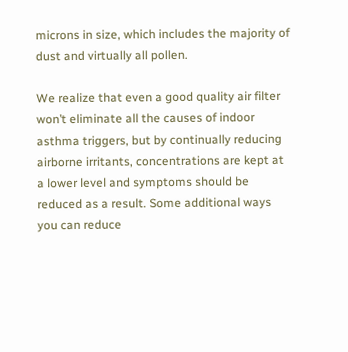microns in size, which includes the majority of dust and virtually all pollen.

We realize that even a good quality air filter won’t eliminate all the causes of indoor asthma triggers, but by continually reducing airborne irritants, concentrations are kept at a lower level and symptoms should be reduced as a result. Some additional ways you can reduce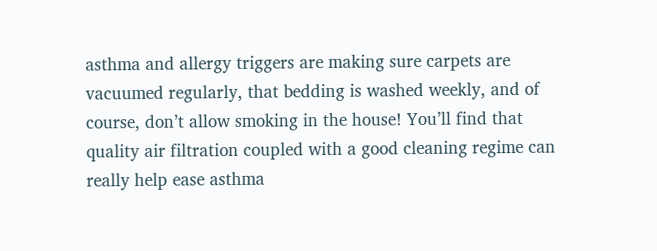asthma and allergy triggers are making sure carpets are vacuumed regularly, that bedding is washed weekly, and of course, don’t allow smoking in the house! You’ll find that quality air filtration coupled with a good cleaning regime can really help ease asthma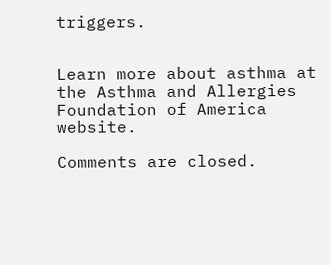triggers.


Learn more about asthma at the Asthma and Allergies Foundation of America website.

Comments are closed.